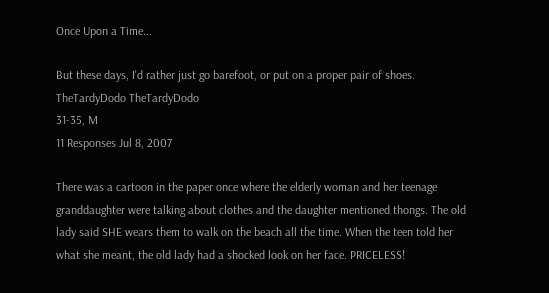Once Upon a Time...

But these days, I'd rather just go barefoot, or put on a proper pair of shoes.
TheTardyDodo TheTardyDodo
31-35, M
11 Responses Jul 8, 2007

There was a cartoon in the paper once where the elderly woman and her teenage granddaughter were talking about clothes and the daughter mentioned thongs. The old lady said SHE wears them to walk on the beach all the time. When the teen told her what she meant, the old lady had a shocked look on her face. PRICELESS!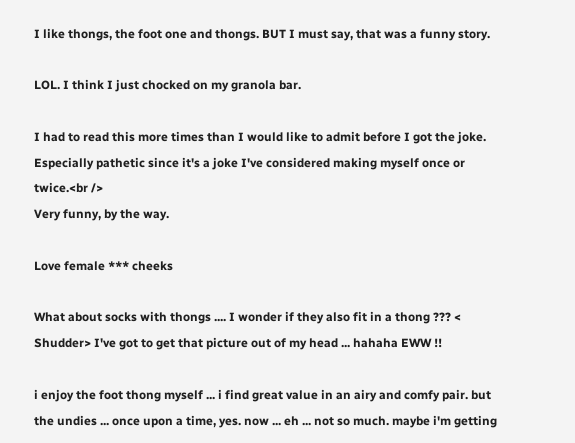I like thongs, the foot one and thongs. BUT I must say, that was a funny story.

LOL. I think I just chocked on my granola bar.

I had to read this more times than I would like to admit before I got the joke. Especially pathetic since it's a joke I've considered making myself once or twice.<br />
Very funny, by the way.

Love female *** cheeks

What about socks with thongs .... I wonder if they also fit in a thong ??? < Shudder> I've got to get that picture out of my head ... hahaha EWW !!

i enjoy the foot thong myself ... i find great value in an airy and comfy pair. but the undies ... once upon a time, yes. now ... eh ... not so much. maybe i'm getting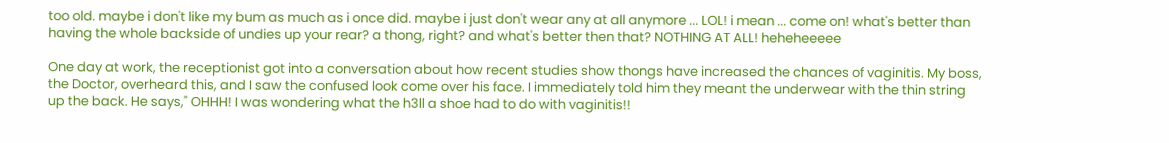too old. maybe i don't like my bum as much as i once did. maybe i just don't wear any at all anymore ... LOL! i mean ... come on! what's better than having the whole backside of undies up your rear? a thong, right? and what's better then that? NOTHING AT ALL! heheheeeee

One day at work, the receptionist got into a conversation about how recent studies show thongs have increased the chances of vaginitis. My boss, the Doctor, overheard this, and I saw the confused look come over his face. I immediately told him they meant the underwear with the thin string up the back. He says," OHHH! I was wondering what the h3ll a shoe had to do with vaginitis!!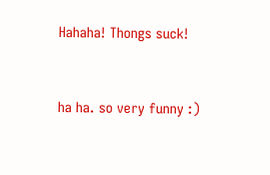Hahaha! Thongs suck!


ha ha. so very funny :)